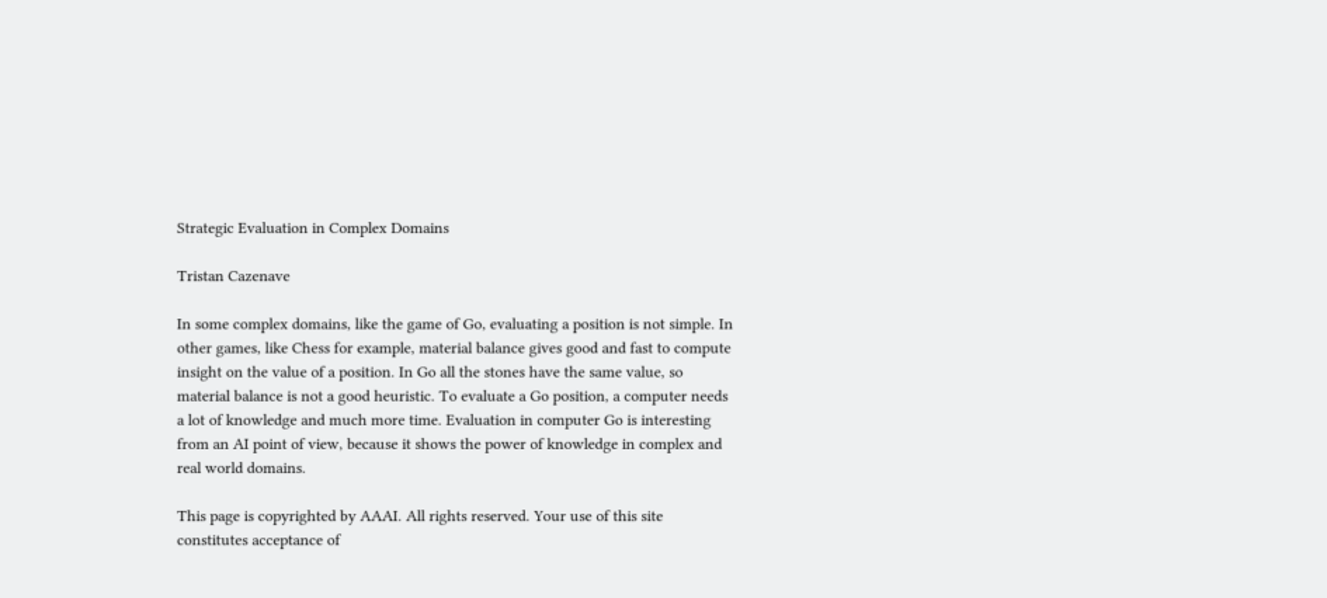Strategic Evaluation in Complex Domains

Tristan Cazenave

In some complex domains, like the game of Go, evaluating a position is not simple. In other games, like Chess for example, material balance gives good and fast to compute insight on the value of a position. In Go all the stones have the same value, so material balance is not a good heuristic. To evaluate a Go position, a computer needs a lot of knowledge and much more time. Evaluation in computer Go is interesting from an AI point of view, because it shows the power of knowledge in complex and real world domains.

This page is copyrighted by AAAI. All rights reserved. Your use of this site constitutes acceptance of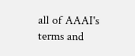all of AAAI's terms and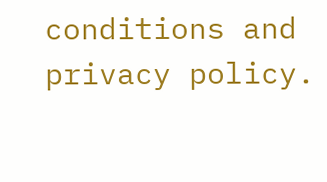conditions and privacy policy.